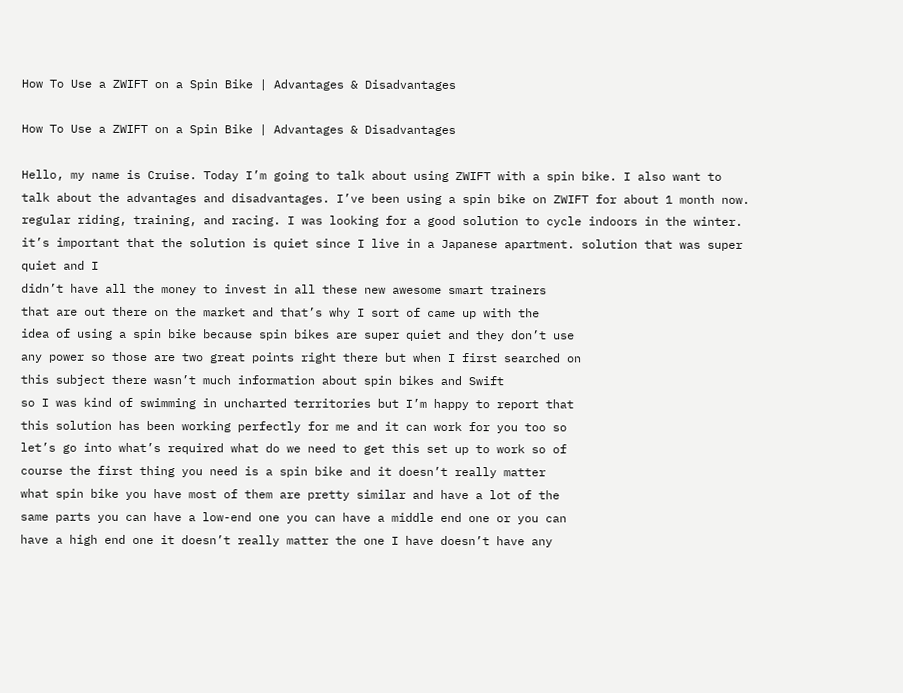How To Use a ZWIFT on a Spin Bike | Advantages & Disadvantages

How To Use a ZWIFT on a Spin Bike | Advantages & Disadvantages

Hello, my name is Cruise. Today I’m going to talk about using ZWIFT with a spin bike. I also want to talk about the advantages and disadvantages. I’ve been using a spin bike on ZWIFT for about 1 month now. regular riding, training, and racing. I was looking for a good solution to cycle indoors in the winter. it’s important that the solution is quiet since I live in a Japanese apartment. solution that was super quiet and I
didn’t have all the money to invest in all these new awesome smart trainers
that are out there on the market and that’s why I sort of came up with the
idea of using a spin bike because spin bikes are super quiet and they don’t use
any power so those are two great points right there but when I first searched on
this subject there wasn’t much information about spin bikes and Swift
so I was kind of swimming in uncharted territories but I’m happy to report that
this solution has been working perfectly for me and it can work for you too so
let’s go into what’s required what do we need to get this set up to work so of
course the first thing you need is a spin bike and it doesn’t really matter
what spin bike you have most of them are pretty similar and have a lot of the
same parts you can have a low-end one you can have a middle end one or you can
have a high end one it doesn’t really matter the one I have doesn’t have any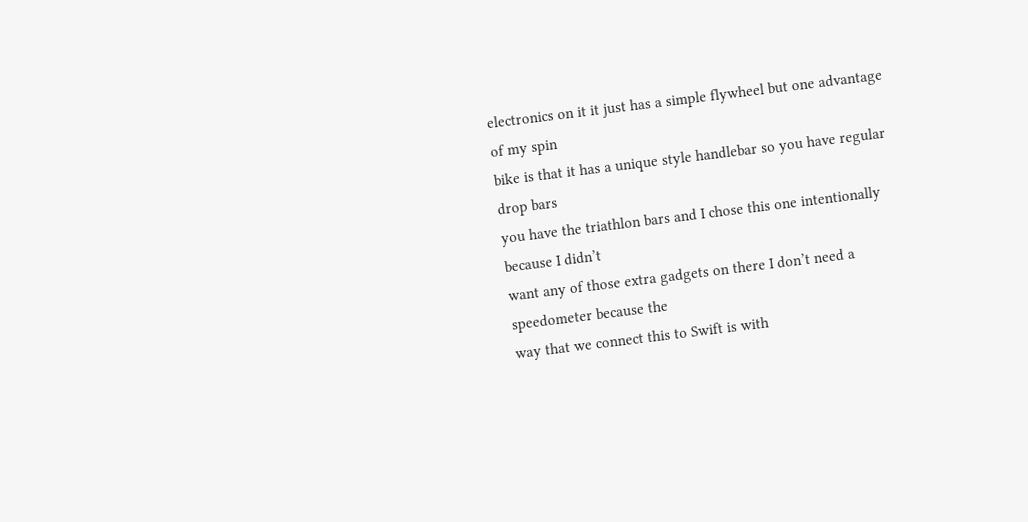electronics on it it just has a simple flywheel but one advantage of my spin
bike is that it has a unique style handlebar so you have regular drop bars
you have the triathlon bars and I chose this one intentionally because I didn’t
want any of those extra gadgets on there I don’t need a speedometer because the
way that we connect this to Swift is with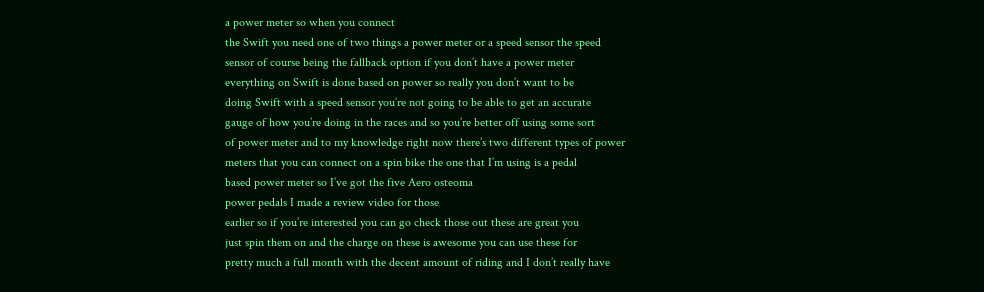a power meter so when you connect
the Swift you need one of two things a power meter or a speed sensor the speed
sensor of course being the fallback option if you don’t have a power meter
everything on Swift is done based on power so really you don’t want to be
doing Swift with a speed sensor you’re not going to be able to get an accurate
gauge of how you’re doing in the races and so you’re better off using some sort
of power meter and to my knowledge right now there’s two different types of power
meters that you can connect on a spin bike the one that I’m using is a pedal
based power meter so I’ve got the five Aero osteoma
power pedals I made a review video for those
earlier so if you’re interested you can go check those out these are great you
just spin them on and the charge on these is awesome you can use these for
pretty much a full month with the decent amount of riding and I don’t really have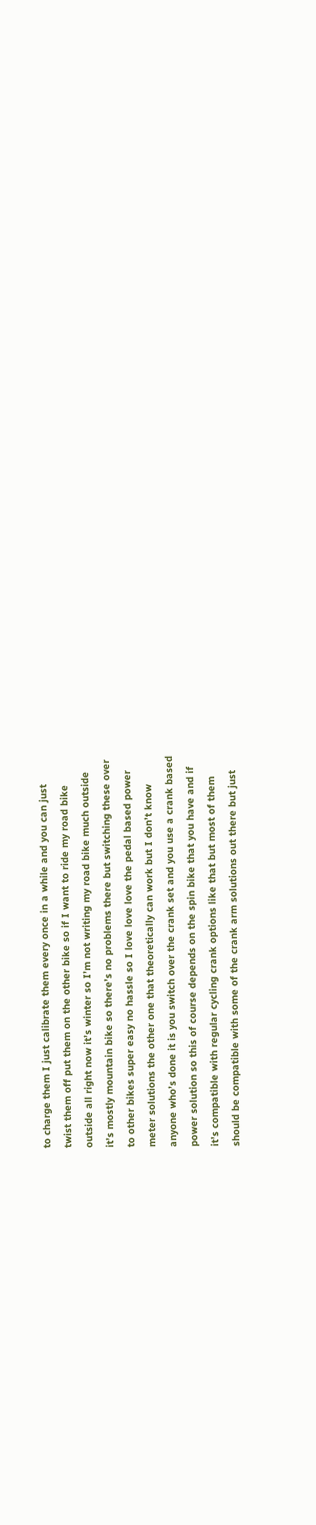to charge them I just calibrate them every once in a while and you can just
twist them off put them on the other bike so if I want to ride my road bike
outside all right now it’s winter so I’m not writing my road bike much outside
it’s mostly mountain bike so there’s no problems there but switching these over
to other bikes super easy no hassle so I love love love the pedal based power
meter solutions the other one that theoretically can work but I don’t know
anyone who’s done it is you switch over the crank set and you use a crank based
power solution so this of course depends on the spin bike that you have and if
it’s compatible with regular cycling crank options like that but most of them
should be compatible with some of the crank arm solutions out there but just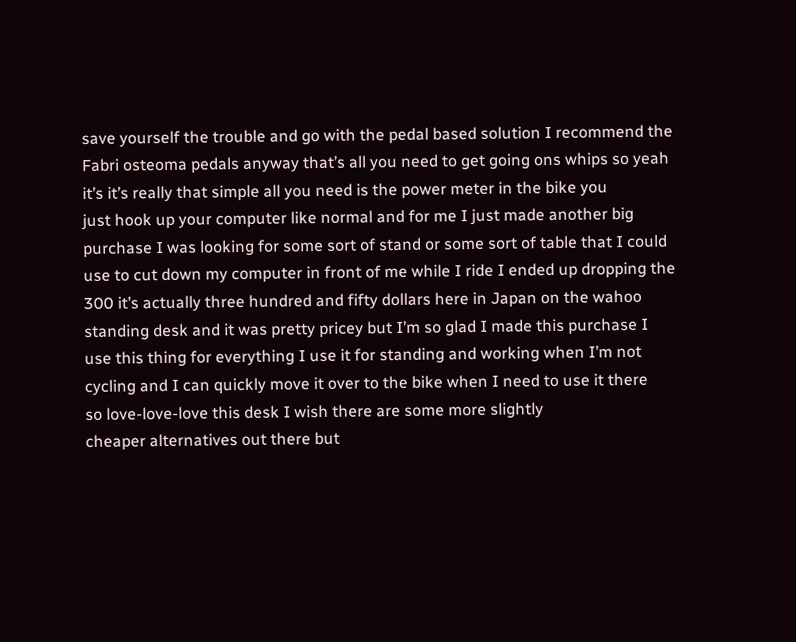save yourself the trouble and go with the pedal based solution I recommend the
Fabri osteoma pedals anyway that’s all you need to get going ons whips so yeah
it’s it’s really that simple all you need is the power meter in the bike you
just hook up your computer like normal and for me I just made another big
purchase I was looking for some sort of stand or some sort of table that I could
use to cut down my computer in front of me while I ride I ended up dropping the
300 it’s actually three hundred and fifty dollars here in Japan on the wahoo
standing desk and it was pretty pricey but I’m so glad I made this purchase I
use this thing for everything I use it for standing and working when I’m not
cycling and I can quickly move it over to the bike when I need to use it there
so love-love-love this desk I wish there are some more slightly
cheaper alternatives out there but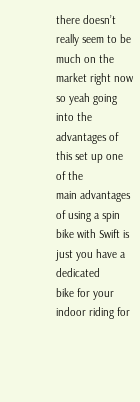there doesn’t really seem to be much on the
market right now so yeah going into the advantages of this set up one of the
main advantages of using a spin bike with Swift is just you have a dedicated
bike for your indoor riding for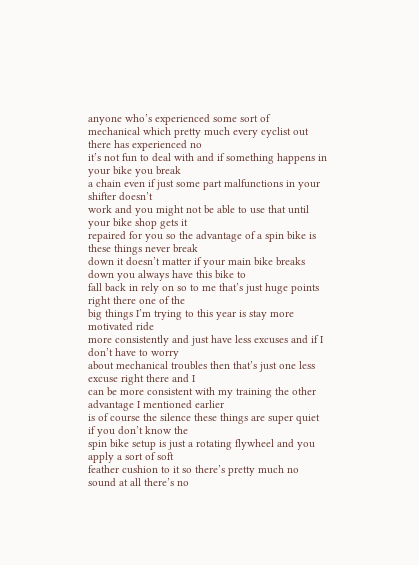anyone who’s experienced some sort of
mechanical which pretty much every cyclist out there has experienced no
it’s not fun to deal with and if something happens in your bike you break
a chain even if just some part malfunctions in your shifter doesn’t
work and you might not be able to use that until your bike shop gets it
repaired for you so the advantage of a spin bike is these things never break
down it doesn’t matter if your main bike breaks down you always have this bike to
fall back in rely on so to me that’s just huge points right there one of the
big things I’m trying to this year is stay more motivated ride
more consistently and just have less excuses and if I don’t have to worry
about mechanical troubles then that’s just one less excuse right there and I
can be more consistent with my training the other advantage I mentioned earlier
is of course the silence these things are super quiet if you don’t know the
spin bike setup is just a rotating flywheel and you apply a sort of soft
feather cushion to it so there’s pretty much no sound at all there’s no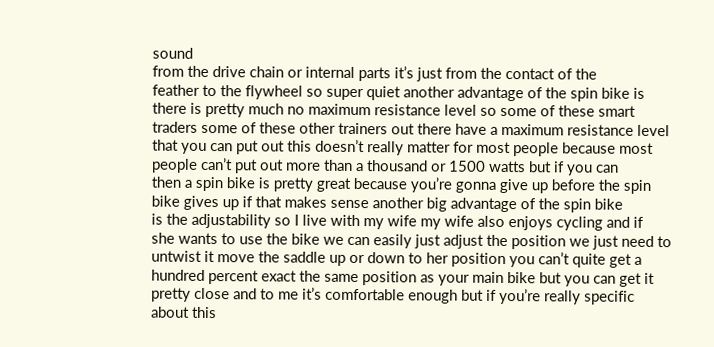sound
from the drive chain or internal parts it’s just from the contact of the
feather to the flywheel so super quiet another advantage of the spin bike is
there is pretty much no maximum resistance level so some of these smart
traders some of these other trainers out there have a maximum resistance level
that you can put out this doesn’t really matter for most people because most
people can’t put out more than a thousand or 1500 watts but if you can
then a spin bike is pretty great because you’re gonna give up before the spin
bike gives up if that makes sense another big advantage of the spin bike
is the adjustability so I live with my wife my wife also enjoys cycling and if
she wants to use the bike we can easily just adjust the position we just need to
untwist it move the saddle up or down to her position you can’t quite get a
hundred percent exact the same position as your main bike but you can get it
pretty close and to me it’s comfortable enough but if you’re really specific
about this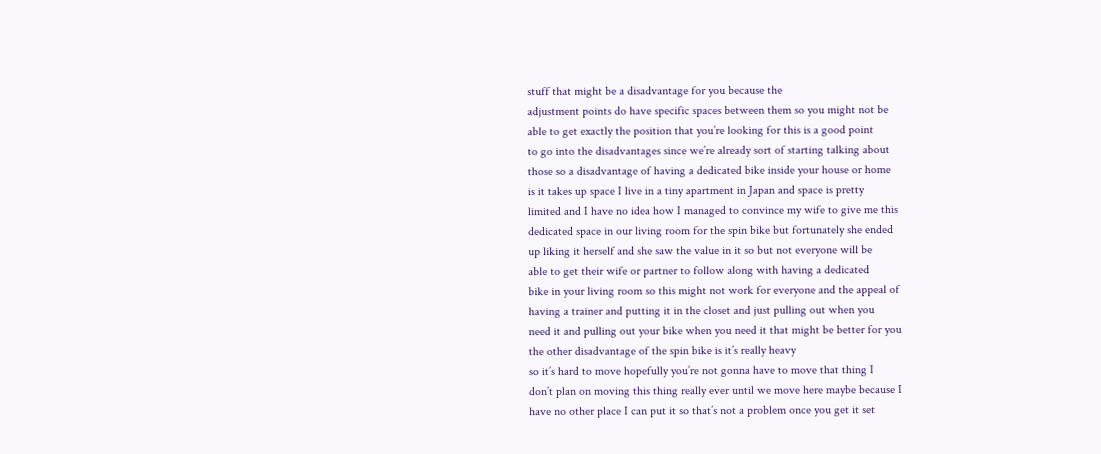stuff that might be a disadvantage for you because the
adjustment points do have specific spaces between them so you might not be
able to get exactly the position that you’re looking for this is a good point
to go into the disadvantages since we’re already sort of starting talking about
those so a disadvantage of having a dedicated bike inside your house or home
is it takes up space I live in a tiny apartment in Japan and space is pretty
limited and I have no idea how I managed to convince my wife to give me this
dedicated space in our living room for the spin bike but fortunately she ended
up liking it herself and she saw the value in it so but not everyone will be
able to get their wife or partner to follow along with having a dedicated
bike in your living room so this might not work for everyone and the appeal of
having a trainer and putting it in the closet and just pulling out when you
need it and pulling out your bike when you need it that might be better for you
the other disadvantage of the spin bike is it’s really heavy
so it’s hard to move hopefully you’re not gonna have to move that thing I
don’t plan on moving this thing really ever until we move here maybe because I
have no other place I can put it so that’s not a problem once you get it set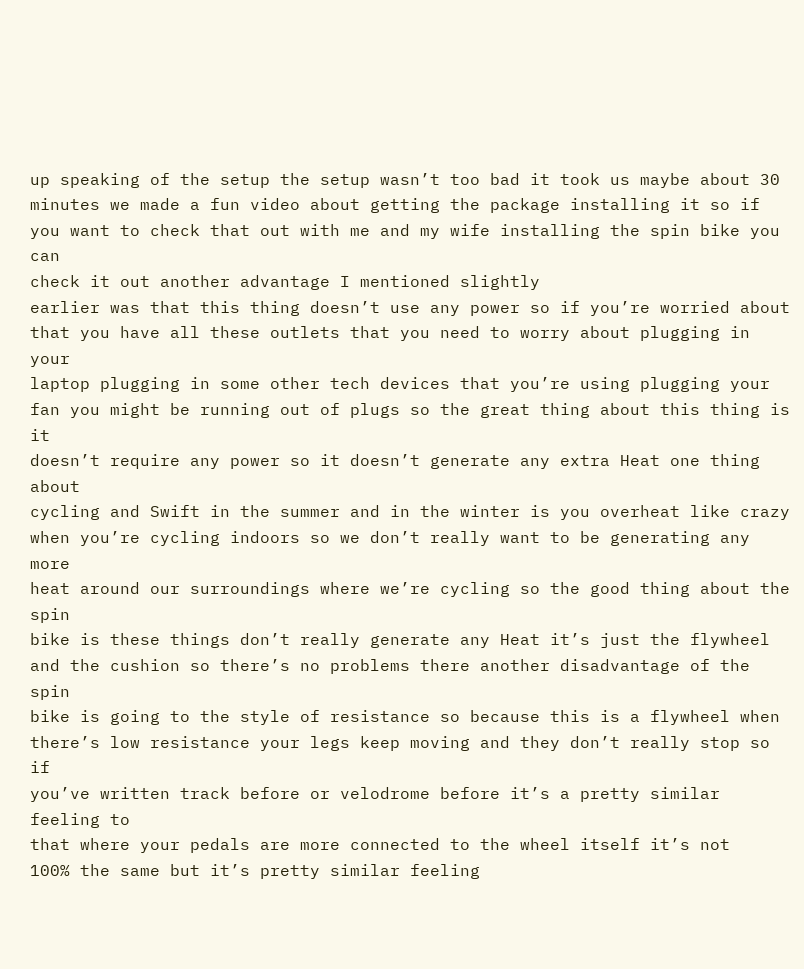up speaking of the setup the setup wasn’t too bad it took us maybe about 30
minutes we made a fun video about getting the package installing it so if
you want to check that out with me and my wife installing the spin bike you can
check it out another advantage I mentioned slightly
earlier was that this thing doesn’t use any power so if you’re worried about
that you have all these outlets that you need to worry about plugging in your
laptop plugging in some other tech devices that you’re using plugging your
fan you might be running out of plugs so the great thing about this thing is it
doesn’t require any power so it doesn’t generate any extra Heat one thing about
cycling and Swift in the summer and in the winter is you overheat like crazy
when you’re cycling indoors so we don’t really want to be generating any more
heat around our surroundings where we’re cycling so the good thing about the spin
bike is these things don’t really generate any Heat it’s just the flywheel
and the cushion so there’s no problems there another disadvantage of the spin
bike is going to the style of resistance so because this is a flywheel when
there’s low resistance your legs keep moving and they don’t really stop so if
you’ve written track before or velodrome before it’s a pretty similar feeling to
that where your pedals are more connected to the wheel itself it’s not
100% the same but it’s pretty similar feeling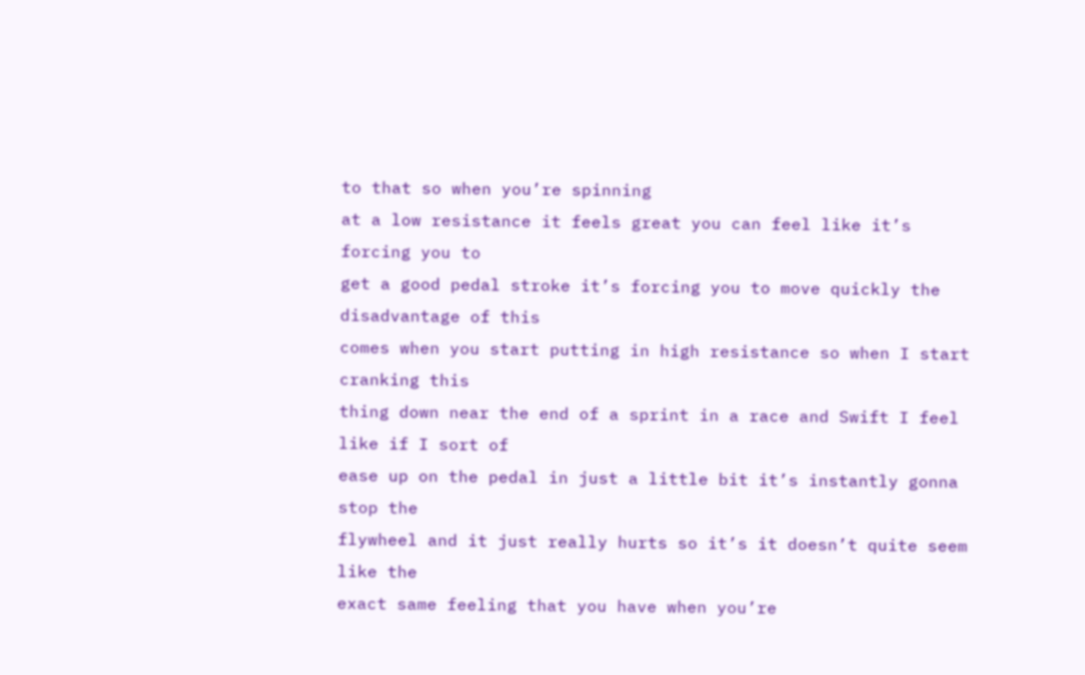to that so when you’re spinning
at a low resistance it feels great you can feel like it’s forcing you to
get a good pedal stroke it’s forcing you to move quickly the disadvantage of this
comes when you start putting in high resistance so when I start cranking this
thing down near the end of a sprint in a race and Swift I feel like if I sort of
ease up on the pedal in just a little bit it’s instantly gonna stop the
flywheel and it just really hurts so it’s it doesn’t quite seem like the
exact same feeling that you have when you’re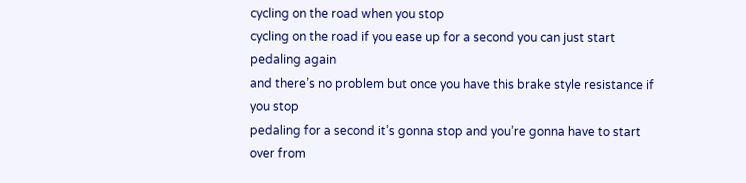cycling on the road when you stop
cycling on the road if you ease up for a second you can just start pedaling again
and there’s no problem but once you have this brake style resistance if you stop
pedaling for a second it’s gonna stop and you’re gonna have to start over from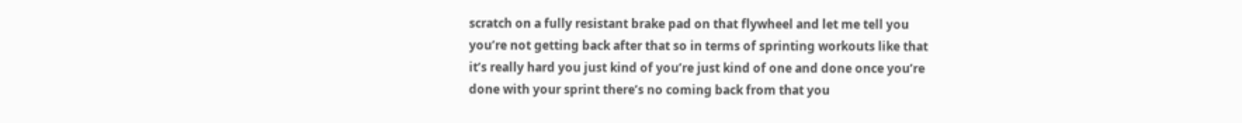scratch on a fully resistant brake pad on that flywheel and let me tell you
you’re not getting back after that so in terms of sprinting workouts like that
it’s really hard you just kind of you’re just kind of one and done once you’re
done with your sprint there’s no coming back from that you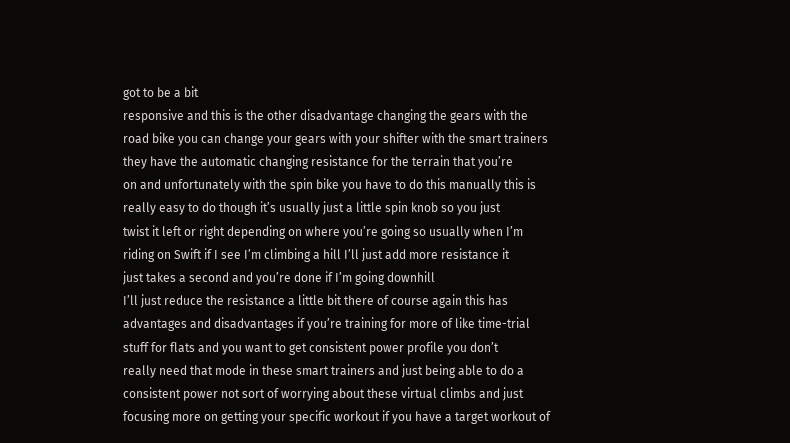got to be a bit
responsive and this is the other disadvantage changing the gears with the
road bike you can change your gears with your shifter with the smart trainers
they have the automatic changing resistance for the terrain that you’re
on and unfortunately with the spin bike you have to do this manually this is
really easy to do though it’s usually just a little spin knob so you just
twist it left or right depending on where you’re going so usually when I’m
riding on Swift if I see I’m climbing a hill I’ll just add more resistance it
just takes a second and you’re done if I’m going downhill
I’ll just reduce the resistance a little bit there of course again this has
advantages and disadvantages if you’re training for more of like time-trial
stuff for flats and you want to get consistent power profile you don’t
really need that mode in these smart trainers and just being able to do a
consistent power not sort of worrying about these virtual climbs and just
focusing more on getting your specific workout if you have a target workout of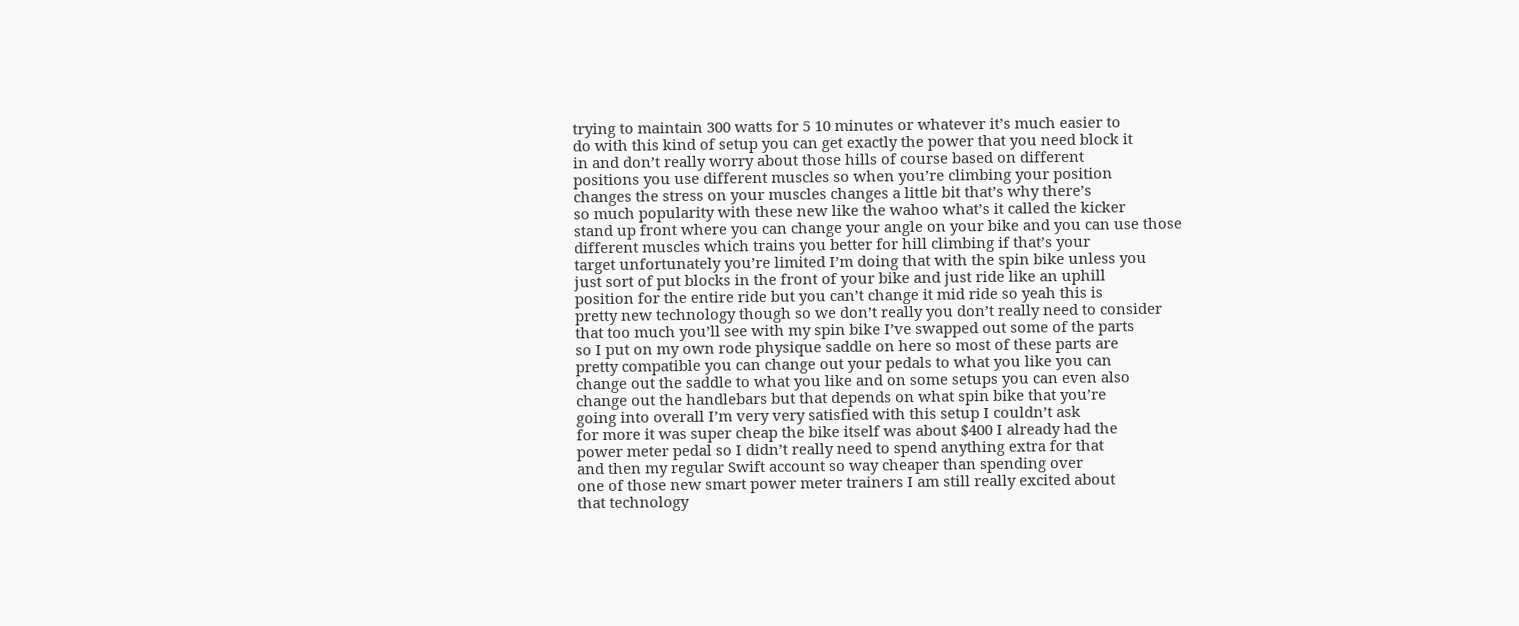trying to maintain 300 watts for 5 10 minutes or whatever it’s much easier to
do with this kind of setup you can get exactly the power that you need block it
in and don’t really worry about those hills of course based on different
positions you use different muscles so when you’re climbing your position
changes the stress on your muscles changes a little bit that’s why there’s
so much popularity with these new like the wahoo what’s it called the kicker
stand up front where you can change your angle on your bike and you can use those
different muscles which trains you better for hill climbing if that’s your
target unfortunately you’re limited I’m doing that with the spin bike unless you
just sort of put blocks in the front of your bike and just ride like an uphill
position for the entire ride but you can’t change it mid ride so yeah this is
pretty new technology though so we don’t really you don’t really need to consider
that too much you’ll see with my spin bike I’ve swapped out some of the parts
so I put on my own rode physique saddle on here so most of these parts are
pretty compatible you can change out your pedals to what you like you can
change out the saddle to what you like and on some setups you can even also
change out the handlebars but that depends on what spin bike that you’re
going into overall I’m very very satisfied with this setup I couldn’t ask
for more it was super cheap the bike itself was about $400 I already had the
power meter pedal so I didn’t really need to spend anything extra for that
and then my regular Swift account so way cheaper than spending over
one of those new smart power meter trainers I am still really excited about
that technology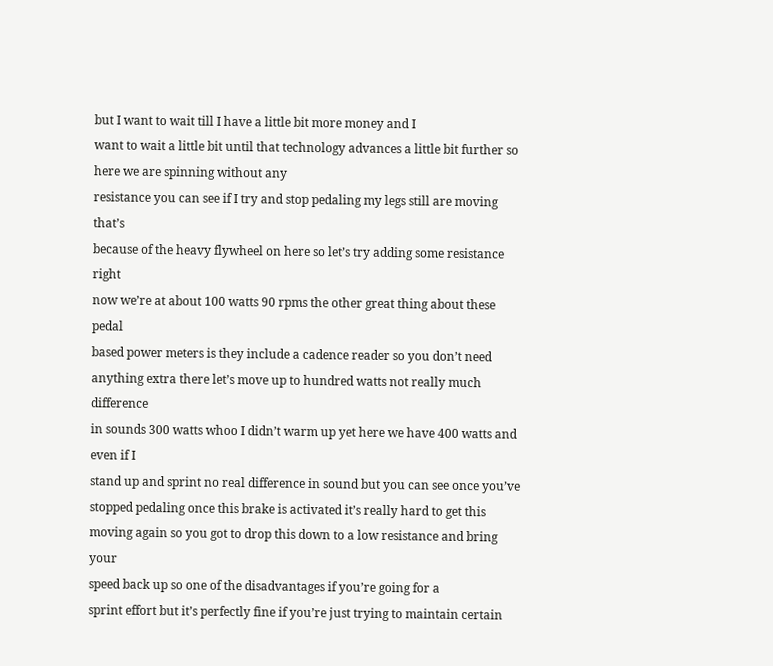but I want to wait till I have a little bit more money and I
want to wait a little bit until that technology advances a little bit further so here we are spinning without any
resistance you can see if I try and stop pedaling my legs still are moving that’s
because of the heavy flywheel on here so let’s try adding some resistance right
now we’re at about 100 watts 90 rpms the other great thing about these pedal
based power meters is they include a cadence reader so you don’t need
anything extra there let’s move up to hundred watts not really much difference
in sounds 300 watts whoo I didn’t warm up yet here we have 400 watts and even if I
stand up and sprint no real difference in sound but you can see once you’ve
stopped pedaling once this brake is activated it’s really hard to get this
moving again so you got to drop this down to a low resistance and bring your
speed back up so one of the disadvantages if you’re going for a
sprint effort but it’s perfectly fine if you’re just trying to maintain certain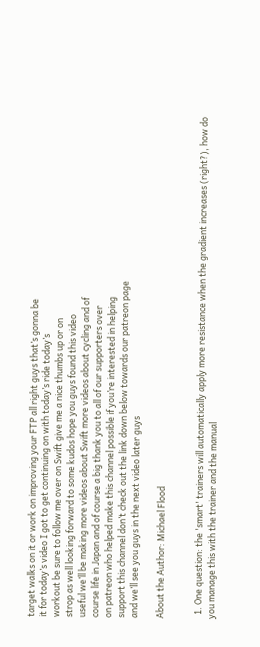target walks on it or work on improving your FTP all right guys that’s gonna be
it for today’s video I got to get continuing on with today’s ride today’s
workout be sure to follow me over on Swift give me a nice thumbs up or on
strop as well looking forward to some kudos hope you guys found this video
useful we’ll be making more videos about Swift more videos about cycling and of
course life in Japan and of course a big thank you to all of our supporters over
on patreon who helped make this channel possible if you’re interested in helping
support this channel don’t check out the link down below towards our patreon page
and we’ll see you guys in the next video later guys

About the Author: Michael Flood


  1. One question: the 'smart' trainers will automatically apply more resistance when the gradient increases (right?), how do you manage this with the trainer and the manual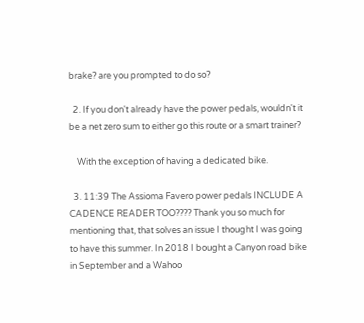brake? are you prompted to do so?

  2. If you don't already have the power pedals, wouldn't it be a net zero sum to either go this route or a smart trainer?

    With the exception of having a dedicated bike.

  3. 11:39 The Assioma Favero power pedals INCLUDE A CADENCE READER TOO???? Thank you so much for mentioning that, that solves an issue I thought I was going to have this summer. In 2018 I bought a Canyon road bike in September and a Wahoo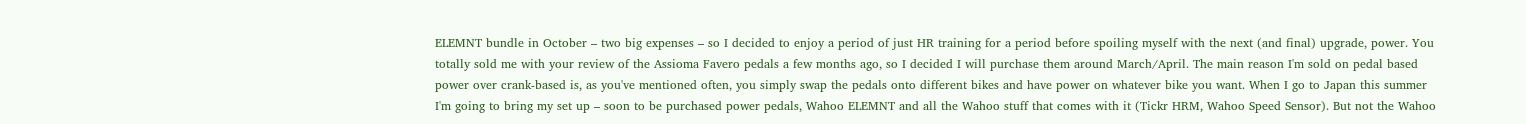ELEMNT bundle in October – two big expenses – so I decided to enjoy a period of just HR training for a period before spoiling myself with the next (and final) upgrade, power. You totally sold me with your review of the Assioma Favero pedals a few months ago, so I decided I will purchase them around March/April. The main reason I'm sold on pedal based power over crank-based is, as you've mentioned often, you simply swap the pedals onto different bikes and have power on whatever bike you want. When I go to Japan this summer I'm going to bring my set up – soon to be purchased power pedals, Wahoo ELEMNT and all the Wahoo stuff that comes with it (Tickr HRM, Wahoo Speed Sensor). But not the Wahoo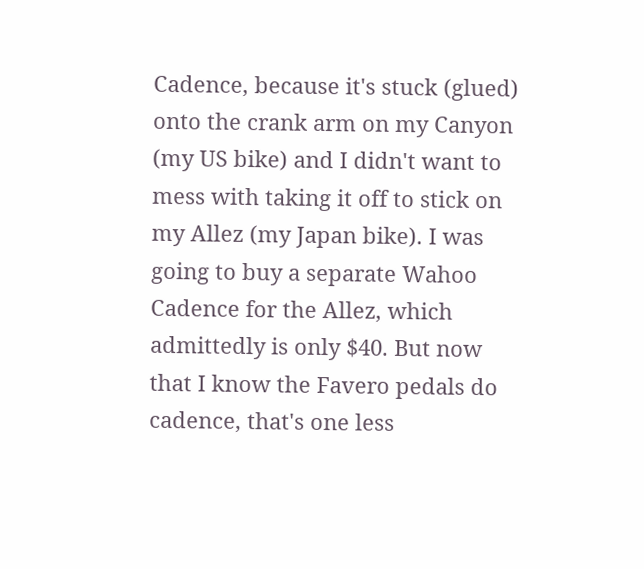Cadence, because it's stuck (glued) onto the crank arm on my Canyon (my US bike) and I didn't want to mess with taking it off to stick on my Allez (my Japan bike). I was going to buy a separate Wahoo Cadence for the Allez, which admittedly is only $40. But now that I know the Favero pedals do cadence, that's one less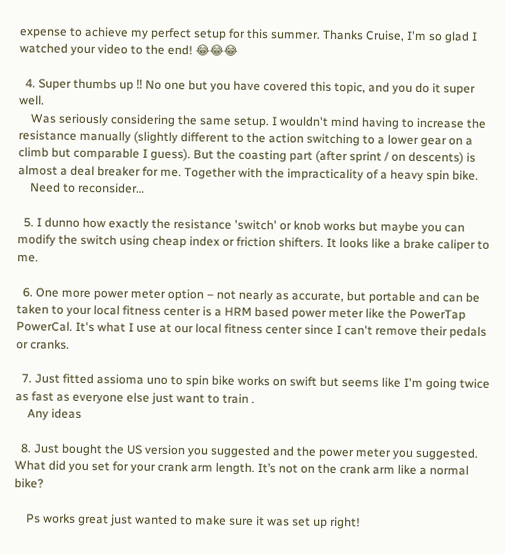expense to achieve my perfect setup for this summer. Thanks Cruise, I'm so glad I watched your video to the end! 😂😂😂

  4. Super thumbs up ‼ No one but you have covered this topic, and you do it super well.
    Was seriously considering the same setup. I wouldn't mind having to increase the resistance manually (slightly different to the action switching to a lower gear on a climb but comparable I guess). But the coasting part (after sprint / on descents) is almost a deal breaker for me. Together with the impracticality of a heavy spin bike.
    Need to reconsider…

  5. I dunno how exactly the resistance 'switch' or knob works but maybe you can modify the switch using cheap index or friction shifters. It looks like a brake caliper to me.

  6. One more power meter option – not nearly as accurate, but portable and can be taken to your local fitness center is a HRM based power meter like the PowerTap PowerCal. It's what I use at our local fitness center since I can't remove their pedals or cranks.

  7. Just fitted assioma uno to spin bike works on swift but seems like I'm going twice as fast as everyone else just want to train .
    Any ideas

  8. Just bought the US version you suggested and the power meter you suggested. What did you set for your crank arm length. It’s not on the crank arm like a normal bike?

    Ps works great just wanted to make sure it was set up right!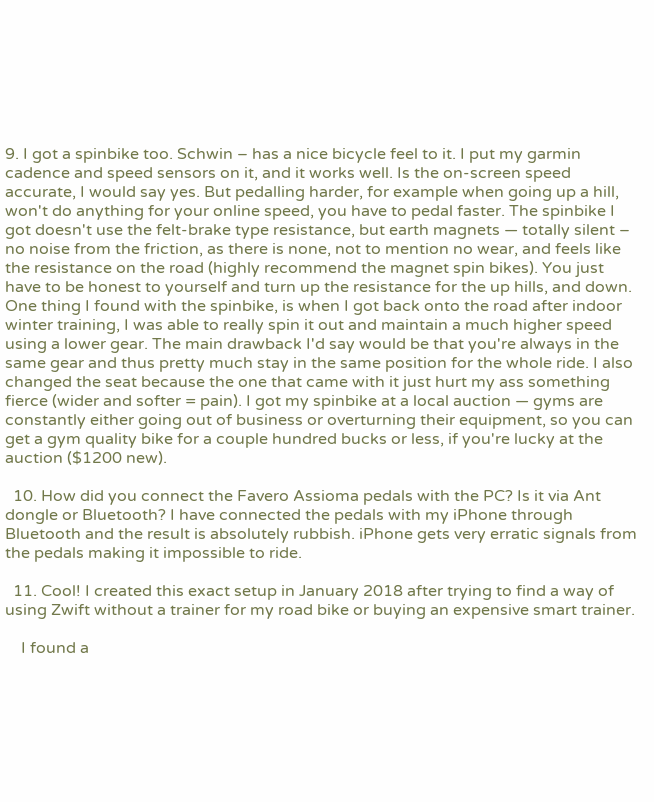9. I got a spinbike too. Schwin – has a nice bicycle feel to it. I put my garmin cadence and speed sensors on it, and it works well. Is the on-screen speed accurate, I would say yes. But pedalling harder, for example when going up a hill, won't do anything for your online speed, you have to pedal faster. The spinbike I got doesn't use the felt-brake type resistance, but earth magnets — totally silent – no noise from the friction, as there is none, not to mention no wear, and feels like the resistance on the road (highly recommend the magnet spin bikes). You just have to be honest to yourself and turn up the resistance for the up hills, and down. One thing I found with the spinbike, is when I got back onto the road after indoor winter training, I was able to really spin it out and maintain a much higher speed using a lower gear. The main drawback I'd say would be that you're always in the same gear and thus pretty much stay in the same position for the whole ride. I also changed the seat because the one that came with it just hurt my ass something fierce (wider and softer = pain). I got my spinbike at a local auction — gyms are constantly either going out of business or overturning their equipment, so you can get a gym quality bike for a couple hundred bucks or less, if you're lucky at the auction ($1200 new).

  10. How did you connect the Favero Assioma pedals with the PC? Is it via Ant dongle or Bluetooth? I have connected the pedals with my iPhone through Bluetooth and the result is absolutely rubbish. iPhone gets very erratic signals from the pedals making it impossible to ride.

  11. Cool! I created this exact setup in January 2018 after trying to find a way of using Zwift without a trainer for my road bike or buying an expensive smart trainer.

    I found a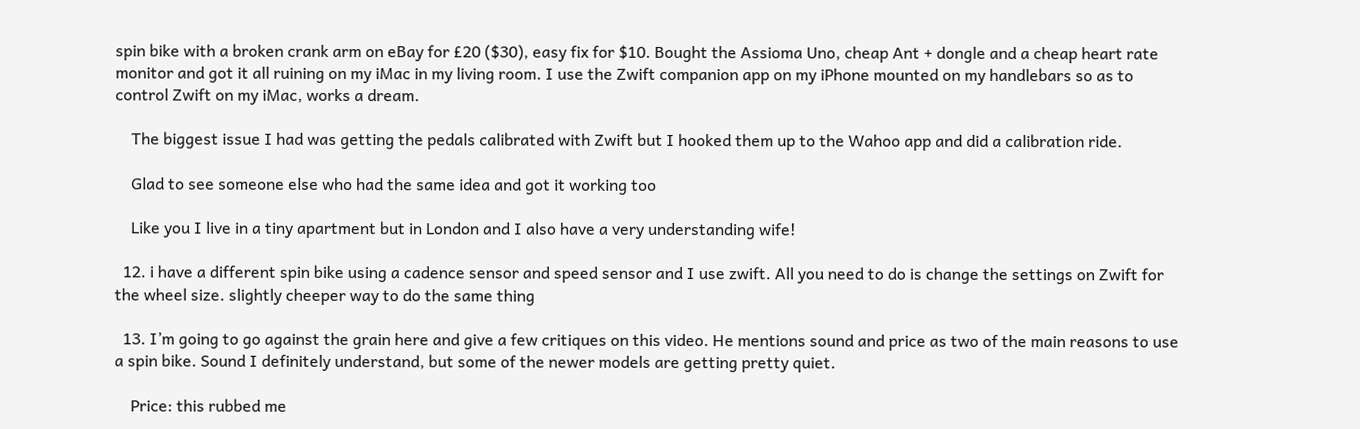spin bike with a broken crank arm on eBay for £20 ($30), easy fix for $10. Bought the Assioma Uno, cheap Ant + dongle and a cheap heart rate monitor and got it all ruining on my iMac in my living room. I use the Zwift companion app on my iPhone mounted on my handlebars so as to control Zwift on my iMac, works a dream.

    The biggest issue I had was getting the pedals calibrated with Zwift but I hooked them up to the Wahoo app and did a calibration ride.

    Glad to see someone else who had the same idea and got it working too

    Like you I live in a tiny apartment but in London and I also have a very understanding wife!

  12. i have a different spin bike using a cadence sensor and speed sensor and I use zwift. All you need to do is change the settings on Zwift for the wheel size. slightly cheeper way to do the same thing

  13. I’m going to go against the grain here and give a few critiques on this video. He mentions sound and price as two of the main reasons to use a spin bike. Sound I definitely understand, but some of the newer models are getting pretty quiet.

    Price: this rubbed me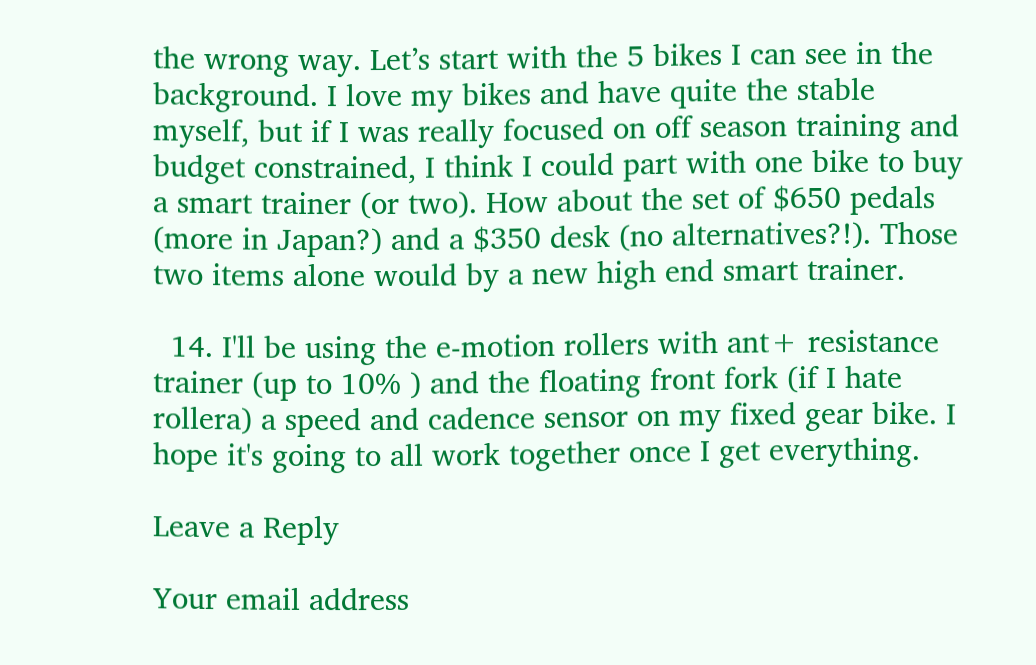the wrong way. Let’s start with the 5 bikes I can see in the background. I love my bikes and have quite the stable myself, but if I was really focused on off season training and budget constrained, I think I could part with one bike to buy a smart trainer (or two). How about the set of $650 pedals (more in Japan?) and a $350 desk (no alternatives?!). Those two items alone would by a new high end smart trainer.

  14. I'll be using the e-motion rollers with ant+ resistance trainer (up to 10% ) and the floating front fork (if I hate rollera) a speed and cadence sensor on my fixed gear bike. I hope it's going to all work together once I get everything.

Leave a Reply

Your email address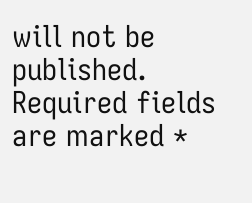will not be published. Required fields are marked *